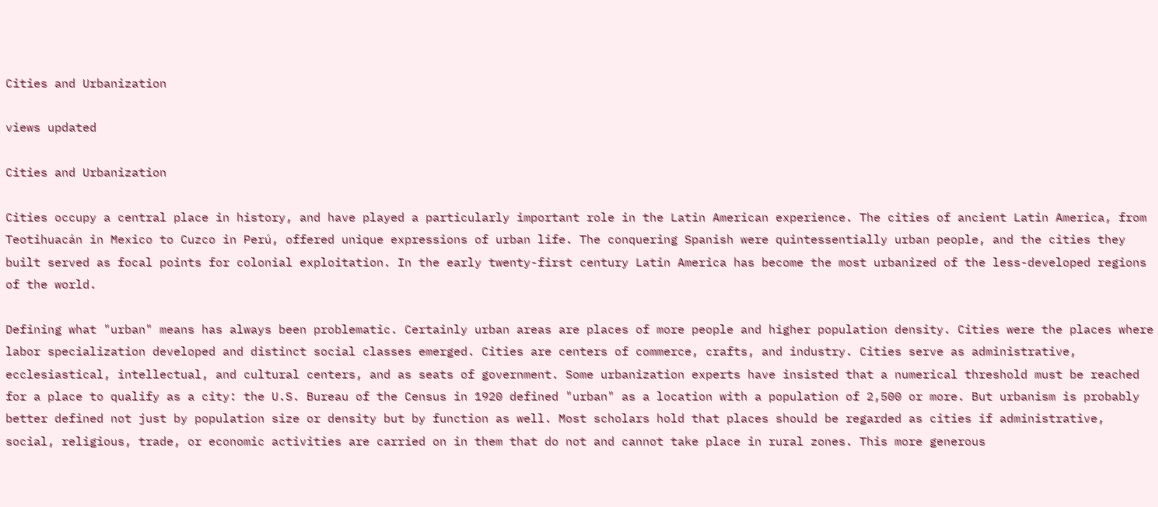Cities and Urbanization

views updated

Cities and Urbanization

Cities occupy a central place in history, and have played a particularly important role in the Latin American experience. The cities of ancient Latin America, from Teotihuacán in Mexico to Cuzco in Perú, offered unique expressions of urban life. The conquering Spanish were quintessentially urban people, and the cities they built served as focal points for colonial exploitation. In the early twenty-first century Latin America has become the most urbanized of the less-developed regions of the world.

Defining what "urban" means has always been problematic. Certainly urban areas are places of more people and higher population density. Cities were the places where labor specialization developed and distinct social classes emerged. Cities are centers of commerce, crafts, and industry. Cities serve as administrative, ecclesiastical, intellectual, and cultural centers, and as seats of government. Some urbanization experts have insisted that a numerical threshold must be reached for a place to qualify as a city: the U.S. Bureau of the Census in 1920 defined "urban" as a location with a population of 2,500 or more. But urbanism is probably better defined not just by population size or density but by function as well. Most scholars hold that places should be regarded as cities if administrative, social, religious, trade, or economic activities are carried on in them that do not and cannot take place in rural zones. This more generous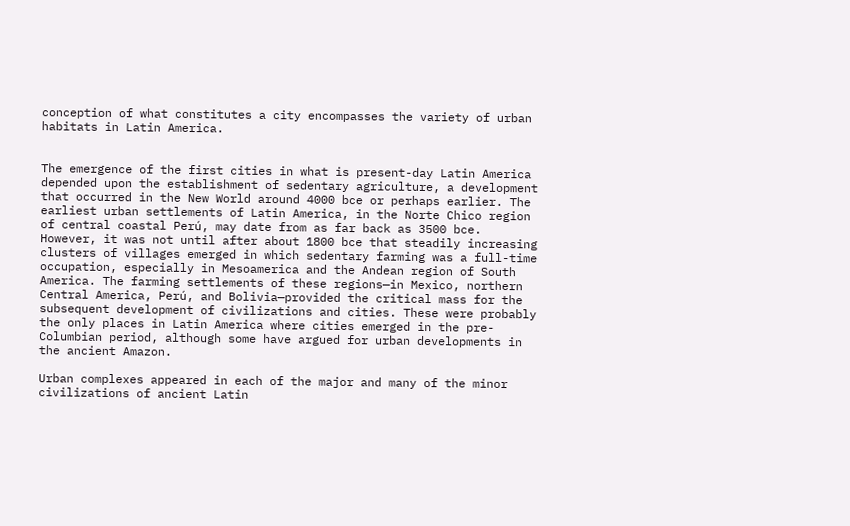conception of what constitutes a city encompasses the variety of urban habitats in Latin America.


The emergence of the first cities in what is present-day Latin America depended upon the establishment of sedentary agriculture, a development that occurred in the New World around 4000 bce or perhaps earlier. The earliest urban settlements of Latin America, in the Norte Chico region of central coastal Perú, may date from as far back as 3500 bce. However, it was not until after about 1800 bce that steadily increasing clusters of villages emerged in which sedentary farming was a full-time occupation, especially in Mesoamerica and the Andean region of South America. The farming settlements of these regions—in Mexico, northern Central America, Perú, and Bolivia—provided the critical mass for the subsequent development of civilizations and cities. These were probably the only places in Latin America where cities emerged in the pre-Columbian period, although some have argued for urban developments in the ancient Amazon.

Urban complexes appeared in each of the major and many of the minor civilizations of ancient Latin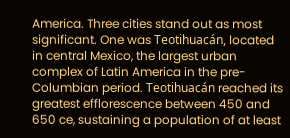America. Three cities stand out as most significant. One was Teotihuacán, located in central Mexico, the largest urban complex of Latin America in the pre-Columbian period. Teotihuacán reached its greatest efflorescence between 450 and 650 ce, sustaining a population of at least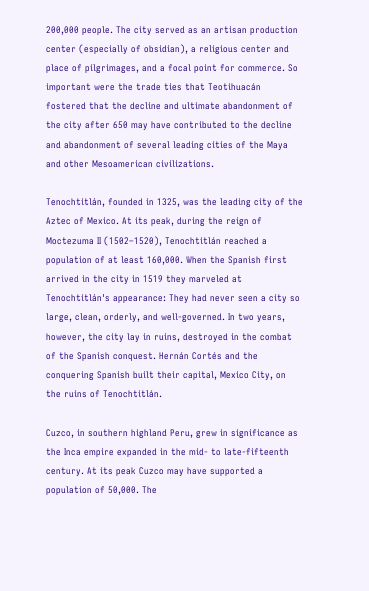200,000 people. The city served as an artisan production center (especially of obsidian), a religious center and place of pilgrimages, and a focal point for commerce. So important were the trade ties that Teotihuacán fostered that the decline and ultimate abandonment of the city after 650 may have contributed to the decline and abandonment of several leading cities of the Maya and other Mesoamerican civilizations.

Tenochtitlán, founded in 1325, was the leading city of the Aztec of Mexico. At its peak, during the reign of Moctezuma II (1502–1520), Tenochtitlán reached a population of at least 160,000. When the Spanish first arrived in the city in 1519 they marveled at Tenochtitlán's appearance: They had never seen a city so large, clean, orderly, and well-governed. In two years, however, the city lay in ruins, destroyed in the combat of the Spanish conquest. Hernán Cortés and the conquering Spanish built their capital, Mexico City, on the ruins of Tenochtitlán.

Cuzco, in southern highland Peru, grew in significance as the Inca empire expanded in the mid- to late-fifteenth century. At its peak Cuzco may have supported a population of 50,000. The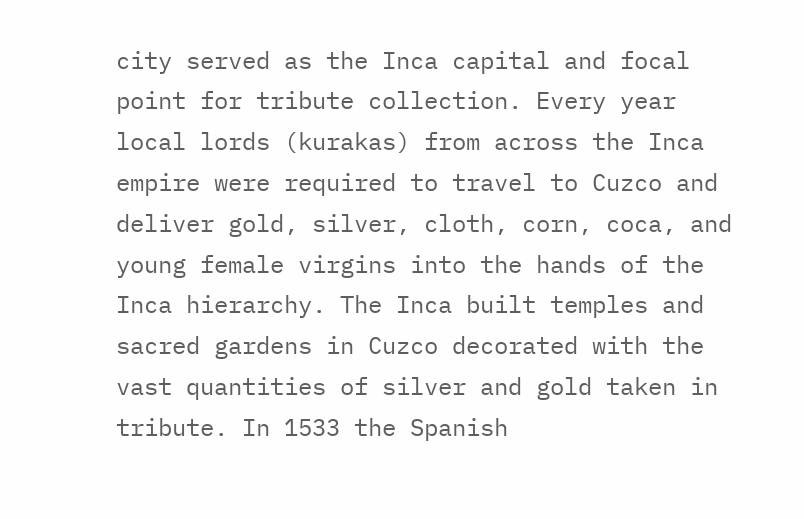city served as the Inca capital and focal point for tribute collection. Every year local lords (kurakas) from across the Inca empire were required to travel to Cuzco and deliver gold, silver, cloth, corn, coca, and young female virgins into the hands of the Inca hierarchy. The Inca built temples and sacred gardens in Cuzco decorated with the vast quantities of silver and gold taken in tribute. In 1533 the Spanish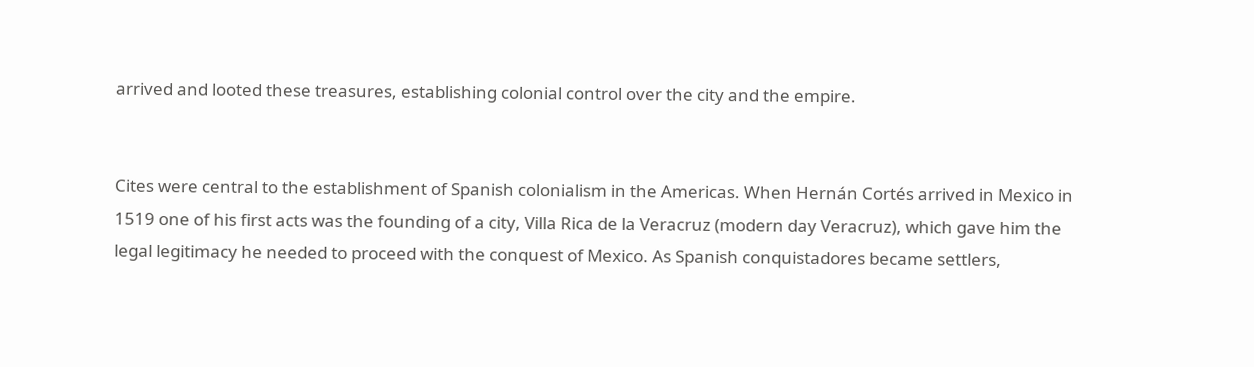arrived and looted these treasures, establishing colonial control over the city and the empire.


Cites were central to the establishment of Spanish colonialism in the Americas. When Hernán Cortés arrived in Mexico in 1519 one of his first acts was the founding of a city, Villa Rica de la Veracruz (modern day Veracruz), which gave him the legal legitimacy he needed to proceed with the conquest of Mexico. As Spanish conquistadores became settlers,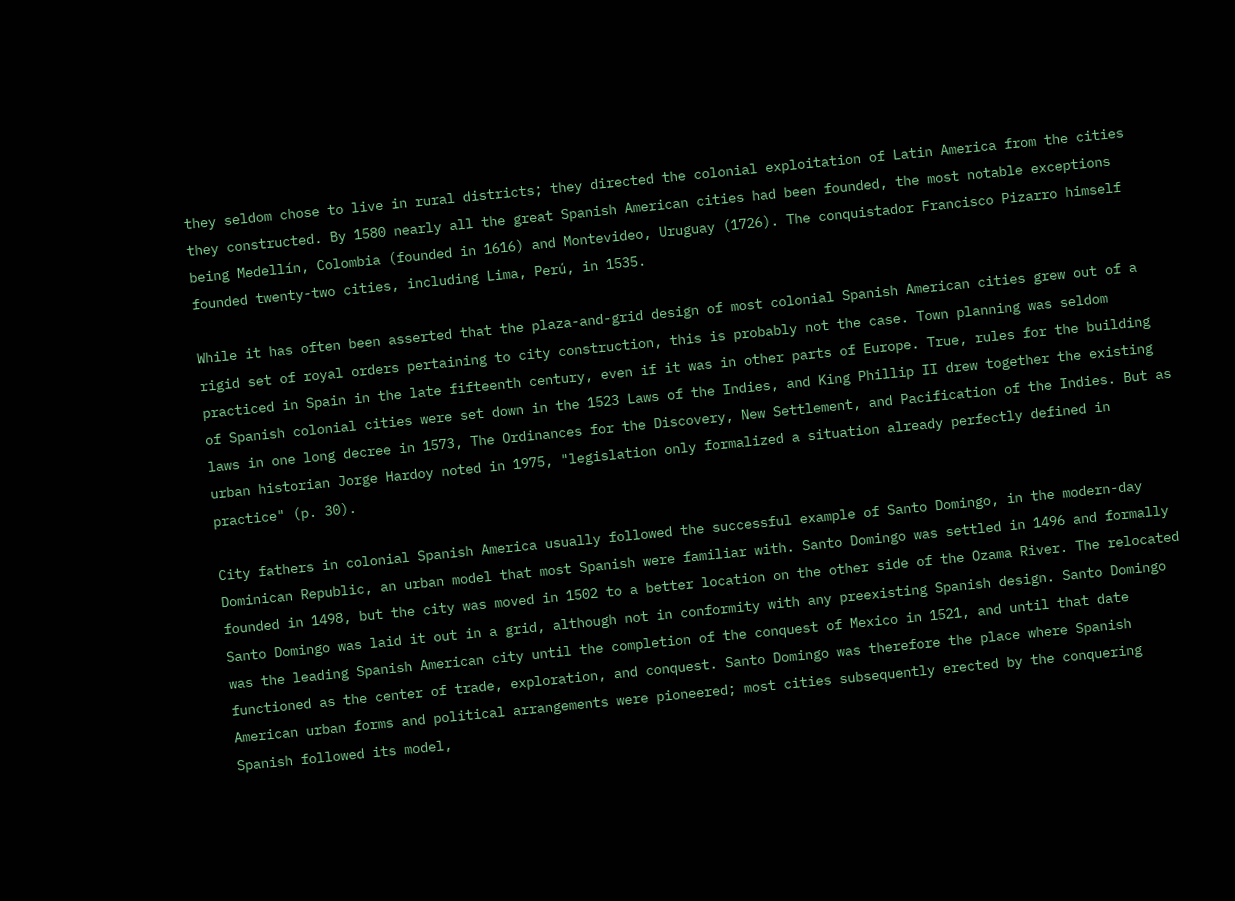they seldom chose to live in rural districts; they directed the colonial exploitation of Latin America from the cities they constructed. By 1580 nearly all the great Spanish American cities had been founded, the most notable exceptions being Medellín, Colombia (founded in 1616) and Montevideo, Uruguay (1726). The conquistador Francisco Pizarro himself founded twenty-two cities, including Lima, Perú, in 1535.

While it has often been asserted that the plaza-and-grid design of most colonial Spanish American cities grew out of a rigid set of royal orders pertaining to city construction, this is probably not the case. Town planning was seldom practiced in Spain in the late fifteenth century, even if it was in other parts of Europe. True, rules for the building of Spanish colonial cities were set down in the 1523 Laws of the Indies, and King Phillip II drew together the existing laws in one long decree in 1573, The Ordinances for the Discovery, New Settlement, and Pacification of the Indies. But as urban historian Jorge Hardoy noted in 1975, "legislation only formalized a situation already perfectly defined in practice" (p. 30).

City fathers in colonial Spanish America usually followed the successful example of Santo Domingo, in the modern-day Dominican Republic, an urban model that most Spanish were familiar with. Santo Domingo was settled in 1496 and formally founded in 1498, but the city was moved in 1502 to a better location on the other side of the Ozama River. The relocated Santo Domingo was laid it out in a grid, although not in conformity with any preexisting Spanish design. Santo Domingo was the leading Spanish American city until the completion of the conquest of Mexico in 1521, and until that date functioned as the center of trade, exploration, and conquest. Santo Domingo was therefore the place where Spanish American urban forms and political arrangements were pioneered; most cities subsequently erected by the conquering Spanish followed its model,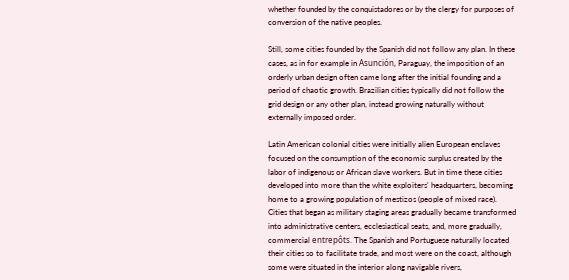whether founded by the conquistadores or by the clergy for purposes of conversion of the native peoples.

Still, some cities founded by the Spanish did not follow any plan. In these cases, as in for example in Asunción, Paraguay, the imposition of an orderly urban design often came long after the initial founding and a period of chaotic growth. Brazilian cities typically did not follow the grid design or any other plan, instead growing naturally without externally imposed order.

Latin American colonial cities were initially alien European enclaves focused on the consumption of the economic surplus created by the labor of indigenous or African slave workers. But in time these cities developed into more than the white exploiters' headquarters, becoming home to a growing population of mestizos (people of mixed race). Cities that began as military staging areas gradually became transformed into administrative centers, ecclesiastical seats, and, more gradually, commercial entrepôts. The Spanish and Portuguese naturally located their cities so to facilitate trade, and most were on the coast, although some were situated in the interior along navigable rivers,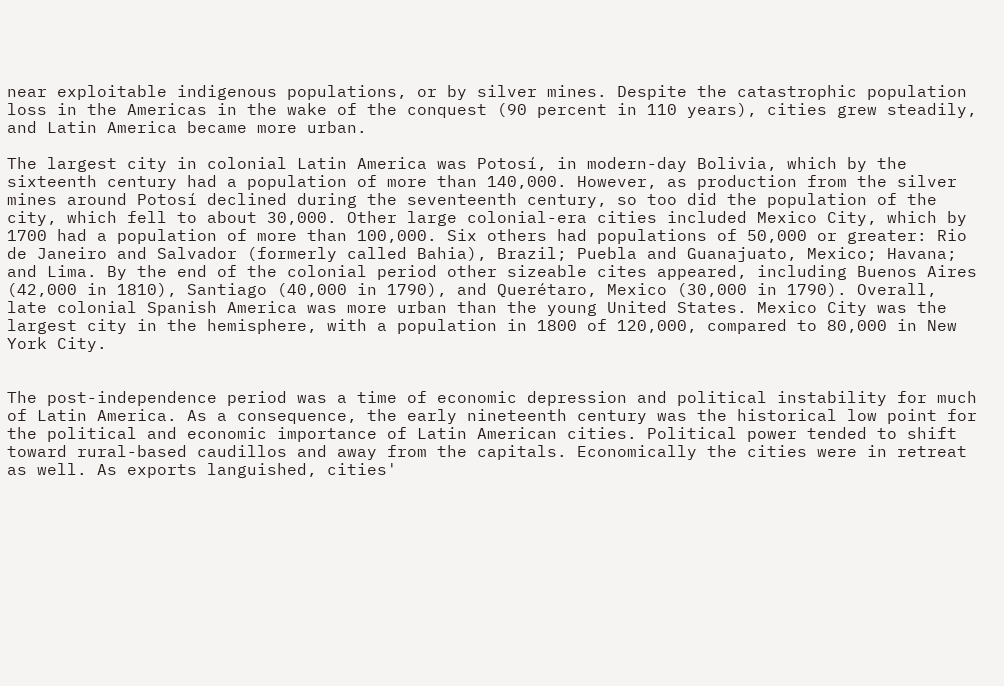near exploitable indigenous populations, or by silver mines. Despite the catastrophic population loss in the Americas in the wake of the conquest (90 percent in 110 years), cities grew steadily, and Latin America became more urban.

The largest city in colonial Latin America was Potosí, in modern-day Bolivia, which by the sixteenth century had a population of more than 140,000. However, as production from the silver mines around Potosí declined during the seventeenth century, so too did the population of the city, which fell to about 30,000. Other large colonial-era cities included Mexico City, which by 1700 had a population of more than 100,000. Six others had populations of 50,000 or greater: Rio de Janeiro and Salvador (formerly called Bahia), Brazil; Puebla and Guanajuato, Mexico; Havana; and Lima. By the end of the colonial period other sizeable cites appeared, including Buenos Aires (42,000 in 1810), Santiago (40,000 in 1790), and Querétaro, Mexico (30,000 in 1790). Overall, late colonial Spanish America was more urban than the young United States. Mexico City was the largest city in the hemisphere, with a population in 1800 of 120,000, compared to 80,000 in New York City.


The post-independence period was a time of economic depression and political instability for much of Latin America. As a consequence, the early nineteenth century was the historical low point for the political and economic importance of Latin American cities. Political power tended to shift toward rural-based caudillos and away from the capitals. Economically the cities were in retreat as well. As exports languished, cities'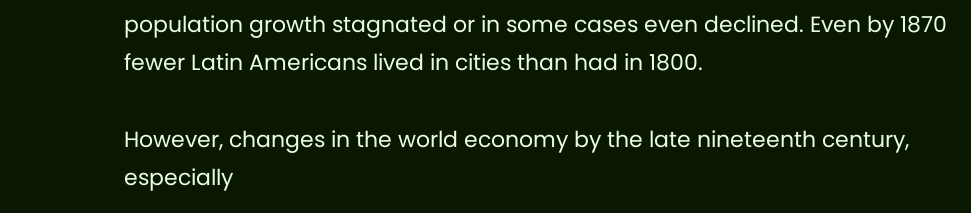population growth stagnated or in some cases even declined. Even by 1870 fewer Latin Americans lived in cities than had in 1800.

However, changes in the world economy by the late nineteenth century, especially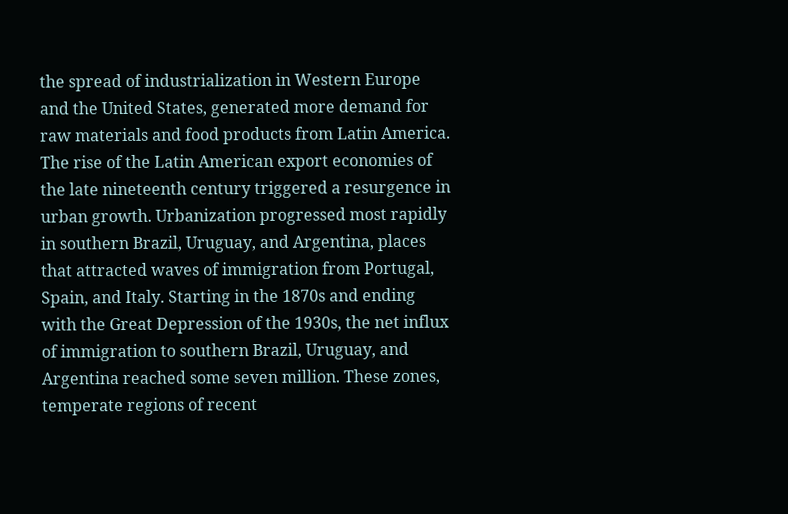the spread of industrialization in Western Europe and the United States, generated more demand for raw materials and food products from Latin America. The rise of the Latin American export economies of the late nineteenth century triggered a resurgence in urban growth. Urbanization progressed most rapidly in southern Brazil, Uruguay, and Argentina, places that attracted waves of immigration from Portugal, Spain, and Italy. Starting in the 1870s and ending with the Great Depression of the 1930s, the net influx of immigration to southern Brazil, Uruguay, and Argentina reached some seven million. These zones, temperate regions of recent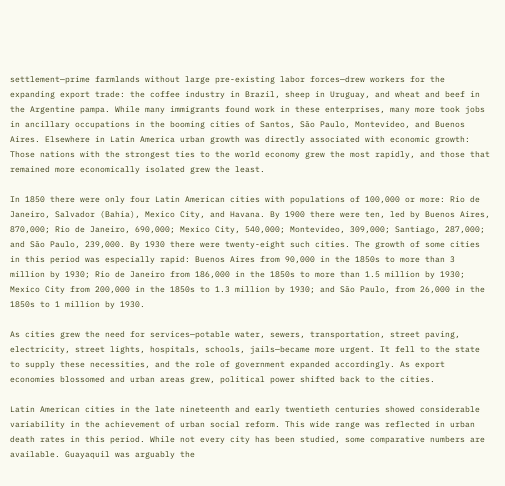settlement—prime farmlands without large pre-existing labor forces—drew workers for the expanding export trade: the coffee industry in Brazil, sheep in Uruguay, and wheat and beef in the Argentine pampa. While many immigrants found work in these enterprises, many more took jobs in ancillary occupations in the booming cities of Santos, São Paulo, Montevideo, and Buenos Aires. Elsewhere in Latin America urban growth was directly associated with economic growth: Those nations with the strongest ties to the world economy grew the most rapidly, and those that remained more economically isolated grew the least.

In 1850 there were only four Latin American cities with populations of 100,000 or more: Rio de Janeiro, Salvador (Bahia), Mexico City, and Havana. By 1900 there were ten, led by Buenos Aires, 870,000; Rio de Janeiro, 690,000; Mexico City, 540,000; Montevideo, 309,000; Santiago, 287,000; and São Paulo, 239,000. By 1930 there were twenty-eight such cities. The growth of some cities in this period was especially rapid: Buenos Aires from 90,000 in the 1850s to more than 3 million by 1930; Rio de Janeiro from 186,000 in the 1850s to more than 1.5 million by 1930; Mexico City from 200,000 in the 1850s to 1.3 million by 1930; and São Paulo, from 26,000 in the 1850s to 1 million by 1930.

As cities grew the need for services—potable water, sewers, transportation, street paving, electricity, street lights, hospitals, schools, jails—became more urgent. It fell to the state to supply these necessities, and the role of government expanded accordingly. As export economies blossomed and urban areas grew, political power shifted back to the cities.

Latin American cities in the late nineteenth and early twentieth centuries showed considerable variability in the achievement of urban social reform. This wide range was reflected in urban death rates in this period. While not every city has been studied, some comparative numbers are available. Guayaquil was arguably the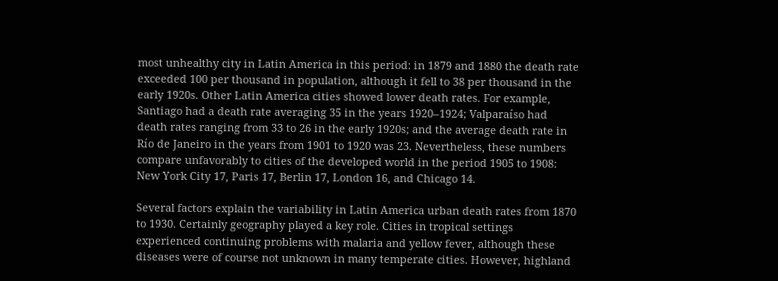most unhealthy city in Latin America in this period: in 1879 and 1880 the death rate exceeded 100 per thousand in population, although it fell to 38 per thousand in the early 1920s. Other Latin America cities showed lower death rates. For example, Santiago had a death rate averaging 35 in the years 1920–1924; Valparaíso had death rates ranging from 33 to 26 in the early 1920s; and the average death rate in Río de Janeiro in the years from 1901 to 1920 was 23. Nevertheless, these numbers compare unfavorably to cities of the developed world in the period 1905 to 1908: New York City 17, Paris 17, Berlin 17, London 16, and Chicago 14.

Several factors explain the variability in Latin America urban death rates from 1870 to 1930. Certainly geography played a key role. Cities in tropical settings experienced continuing problems with malaria and yellow fever, although these diseases were of course not unknown in many temperate cities. However, highland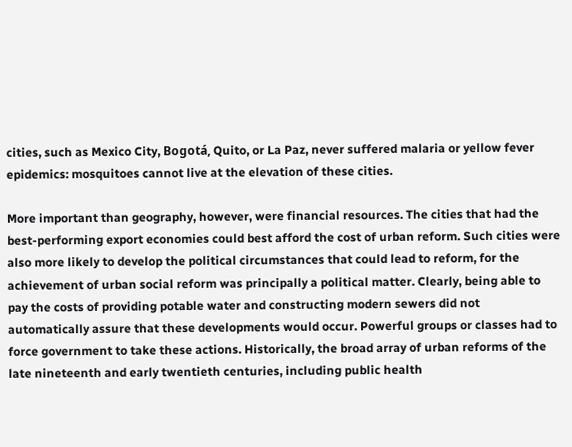cities, such as Mexico City, Bogotá, Quito, or La Paz, never suffered malaria or yellow fever epidemics: mosquitoes cannot live at the elevation of these cities.

More important than geography, however, were financial resources. The cities that had the best-performing export economies could best afford the cost of urban reform. Such cities were also more likely to develop the political circumstances that could lead to reform, for the achievement of urban social reform was principally a political matter. Clearly, being able to pay the costs of providing potable water and constructing modern sewers did not automatically assure that these developments would occur. Powerful groups or classes had to force government to take these actions. Historically, the broad array of urban reforms of the late nineteenth and early twentieth centuries, including public health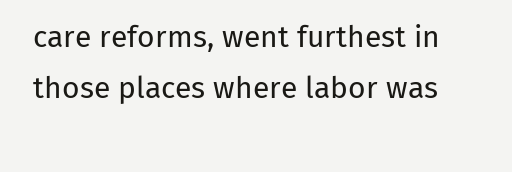care reforms, went furthest in those places where labor was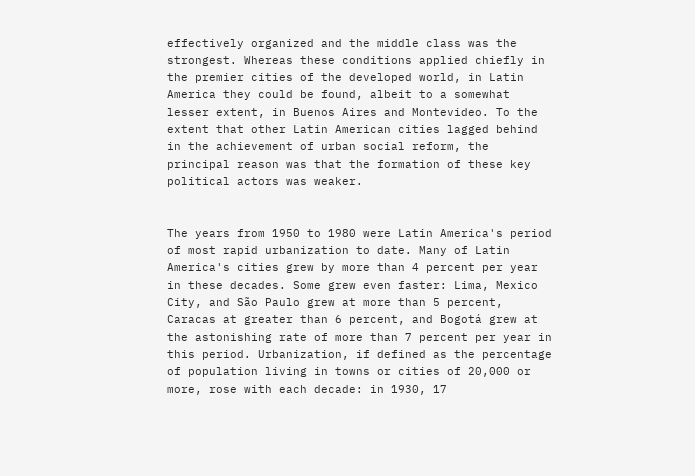effectively organized and the middle class was the strongest. Whereas these conditions applied chiefly in the premier cities of the developed world, in Latin America they could be found, albeit to a somewhat lesser extent, in Buenos Aires and Montevideo. To the extent that other Latin American cities lagged behind in the achievement of urban social reform, the principal reason was that the formation of these key political actors was weaker.


The years from 1950 to 1980 were Latin America's period of most rapid urbanization to date. Many of Latin America's cities grew by more than 4 percent per year in these decades. Some grew even faster: Lima, Mexico City, and São Paulo grew at more than 5 percent, Caracas at greater than 6 percent, and Bogotá grew at the astonishing rate of more than 7 percent per year in this period. Urbanization, if defined as the percentage of population living in towns or cities of 20,000 or more, rose with each decade: in 1930, 17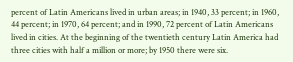percent of Latin Americans lived in urban areas; in 1940, 33 percent; in 1960, 44 percent; in 1970, 64 percent; and in 1990, 72 percent of Latin Americans lived in cities. At the beginning of the twentieth century Latin America had three cities with half a million or more; by 1950 there were six.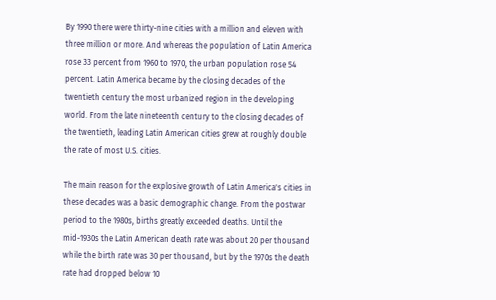By 1990 there were thirty-nine cities with a million and eleven with three million or more. And whereas the population of Latin America rose 33 percent from 1960 to 1970, the urban population rose 54 percent. Latin America became by the closing decades of the twentieth century the most urbanized region in the developing world. From the late nineteenth century to the closing decades of the twentieth, leading Latin American cities grew at roughly double the rate of most U.S. cities.

The main reason for the explosive growth of Latin America's cities in these decades was a basic demographic change. From the postwar period to the 1980s, births greatly exceeded deaths. Until the mid-1930s the Latin American death rate was about 20 per thousand while the birth rate was 30 per thousand, but by the 1970s the death rate had dropped below 10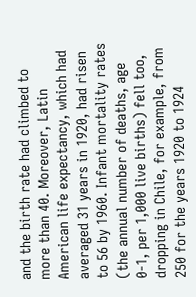and the birth rate had climbed to more than 40. Moreover, Latin American life expectancy, which had averaged 31 years in 1920, had risen to 56 by 1960. Infant mortality rates (the annual number of deaths, age 0-1, per 1,000 live births) fell too, dropping in Chile, for example, from 250 for the years 1920 to 1924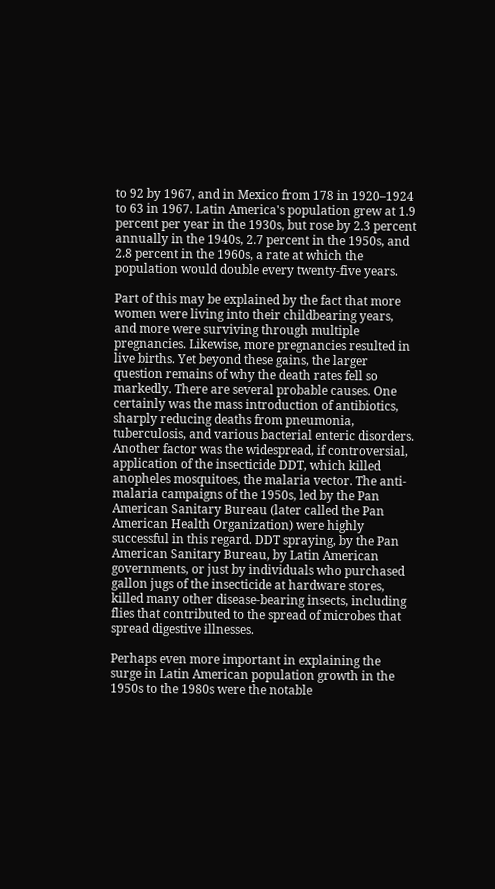to 92 by 1967, and in Mexico from 178 in 1920–1924 to 63 in 1967. Latin America's population grew at 1.9 percent per year in the 1930s, but rose by 2.3 percent annually in the 1940s, 2.7 percent in the 1950s, and 2.8 percent in the 1960s, a rate at which the population would double every twenty-five years.

Part of this may be explained by the fact that more women were living into their childbearing years, and more were surviving through multiple pregnancies. Likewise, more pregnancies resulted in live births. Yet beyond these gains, the larger question remains of why the death rates fell so markedly. There are several probable causes. One certainly was the mass introduction of antibiotics, sharply reducing deaths from pneumonia, tuberculosis, and various bacterial enteric disorders. Another factor was the widespread, if controversial, application of the insecticide DDT, which killed anopheles mosquitoes, the malaria vector. The anti-malaria campaigns of the 1950s, led by the Pan American Sanitary Bureau (later called the Pan American Health Organization) were highly successful in this regard. DDT spraying, by the Pan American Sanitary Bureau, by Latin American governments, or just by individuals who purchased gallon jugs of the insecticide at hardware stores, killed many other disease-bearing insects, including flies that contributed to the spread of microbes that spread digestive illnesses.

Perhaps even more important in explaining the surge in Latin American population growth in the 1950s to the 1980s were the notable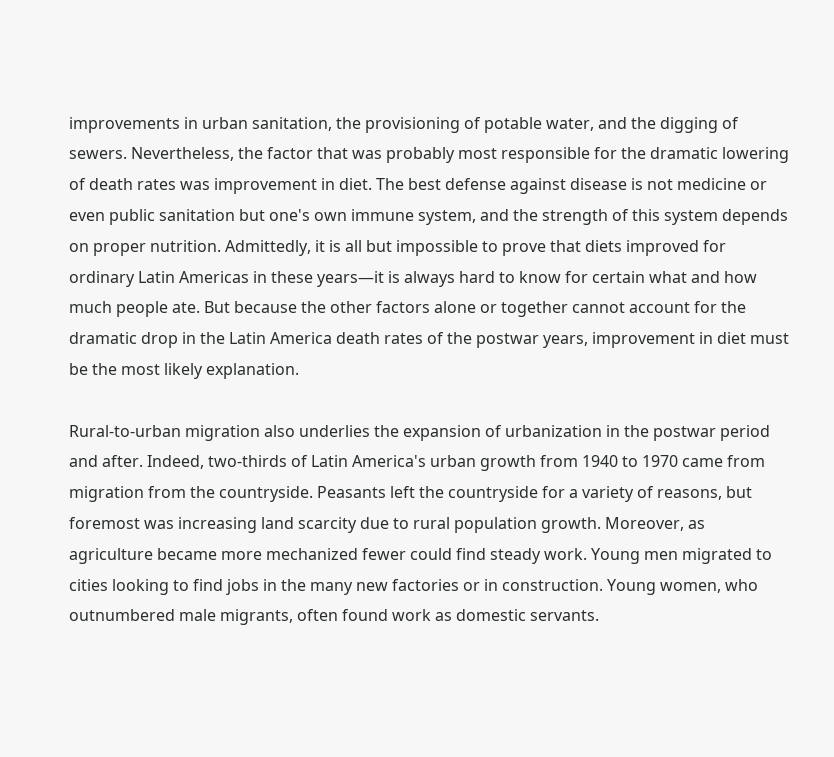improvements in urban sanitation, the provisioning of potable water, and the digging of sewers. Nevertheless, the factor that was probably most responsible for the dramatic lowering of death rates was improvement in diet. The best defense against disease is not medicine or even public sanitation but one's own immune system, and the strength of this system depends on proper nutrition. Admittedly, it is all but impossible to prove that diets improved for ordinary Latin Americas in these years—it is always hard to know for certain what and how much people ate. But because the other factors alone or together cannot account for the dramatic drop in the Latin America death rates of the postwar years, improvement in diet must be the most likely explanation.

Rural-to-urban migration also underlies the expansion of urbanization in the postwar period and after. Indeed, two-thirds of Latin America's urban growth from 1940 to 1970 came from migration from the countryside. Peasants left the countryside for a variety of reasons, but foremost was increasing land scarcity due to rural population growth. Moreover, as agriculture became more mechanized fewer could find steady work. Young men migrated to cities looking to find jobs in the many new factories or in construction. Young women, who outnumbered male migrants, often found work as domestic servants.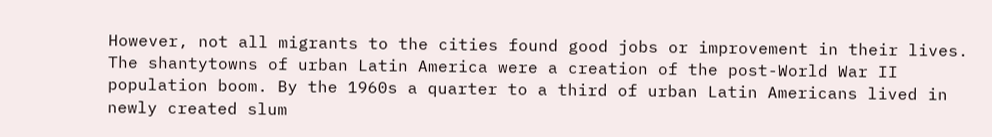However, not all migrants to the cities found good jobs or improvement in their lives. The shantytowns of urban Latin America were a creation of the post-World War II population boom. By the 1960s a quarter to a third of urban Latin Americans lived in newly created slum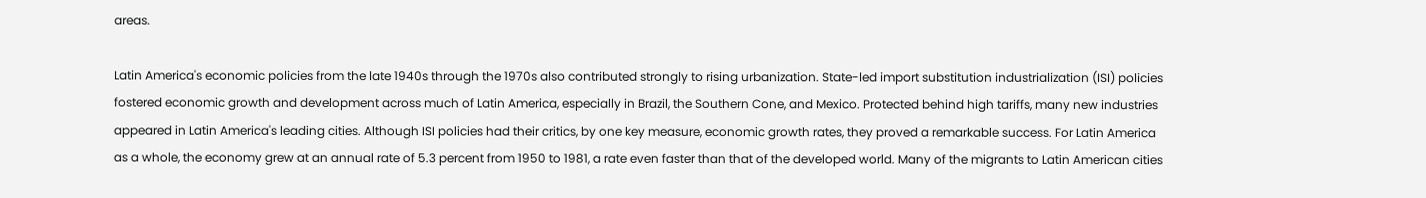areas.

Latin America's economic policies from the late 1940s through the 1970s also contributed strongly to rising urbanization. State-led import substitution industrialization (ISI) policies fostered economic growth and development across much of Latin America, especially in Brazil, the Southern Cone, and Mexico. Protected behind high tariffs, many new industries appeared in Latin America's leading cities. Although ISI policies had their critics, by one key measure, economic growth rates, they proved a remarkable success. For Latin America as a whole, the economy grew at an annual rate of 5.3 percent from 1950 to 1981, a rate even faster than that of the developed world. Many of the migrants to Latin American cities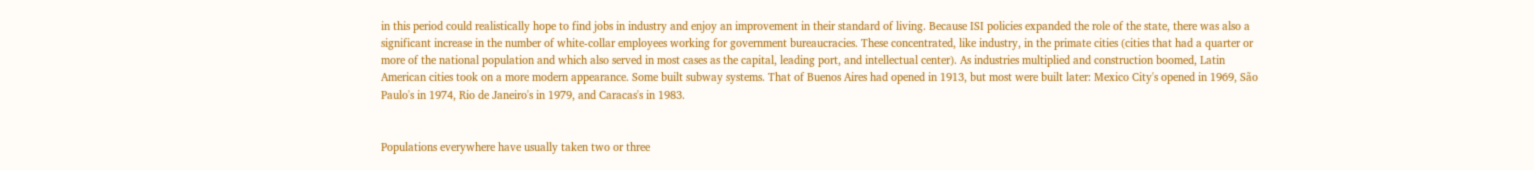in this period could realistically hope to find jobs in industry and enjoy an improvement in their standard of living. Because ISI policies expanded the role of the state, there was also a significant increase in the number of white-collar employees working for government bureaucracies. These concentrated, like industry, in the primate cities (cities that had a quarter or more of the national population and which also served in most cases as the capital, leading port, and intellectual center). As industries multiplied and construction boomed, Latin American cities took on a more modern appearance. Some built subway systems. That of Buenos Aires had opened in 1913, but most were built later: Mexico City's opened in 1969, São Paulo's in 1974, Rio de Janeiro's in 1979, and Caracas's in 1983.


Populations everywhere have usually taken two or three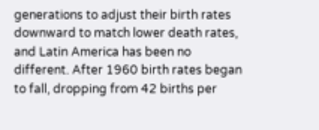generations to adjust their birth rates downward to match lower death rates, and Latin America has been no different. After 1960 birth rates began to fall, dropping from 42 births per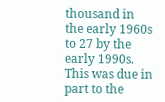thousand in the early 1960s to 27 by the early 1990s. This was due in part to the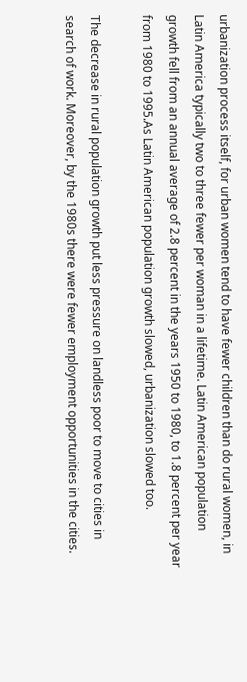urbanization process itself, for urban women tend to have fewer children than do rural women, in Latin America typically two to three fewer per woman in a lifetime. Latin American population growth fell from an annual average of 2.8 percent in the years 1950 to 1980, to 1.8 percent per year from 1980 to 1995.As Latin American population growth slowed, urbanization slowed too.

The decrease in rural population growth put less pressure on landless poor to move to cities in search of work. Moreover, by the 1980s there were fewer employment opportunities in the cities.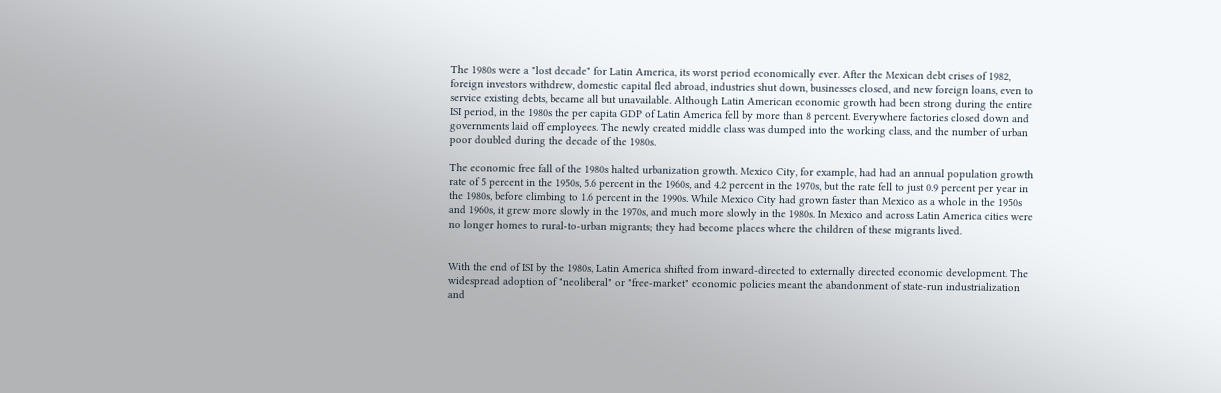The 1980s were a "lost decade" for Latin America, its worst period economically ever. After the Mexican debt crises of 1982, foreign investors withdrew, domestic capital fled abroad, industries shut down, businesses closed, and new foreign loans, even to service existing debts, became all but unavailable. Although Latin American economic growth had been strong during the entire ISI period, in the 1980s the per capita GDP of Latin America fell by more than 8 percent. Everywhere factories closed down and governments laid off employees. The newly created middle class was dumped into the working class, and the number of urban poor doubled during the decade of the 1980s.

The economic free fall of the 1980s halted urbanization growth. Mexico City, for example, had had an annual population growth rate of 5 percent in the 1950s, 5.6 percent in the 1960s, and 4.2 percent in the 1970s, but the rate fell to just 0.9 percent per year in the 1980s, before climbing to 1.6 percent in the 1990s. While Mexico City had grown faster than Mexico as a whole in the 1950s and 1960s, it grew more slowly in the 1970s, and much more slowly in the 1980s. In Mexico and across Latin America cities were no longer homes to rural-to-urban migrants; they had become places where the children of these migrants lived.


With the end of ISI by the 1980s, Latin America shifted from inward-directed to externally directed economic development. The widespread adoption of "neoliberal" or "free-market" economic policies meant the abandonment of state-run industrialization and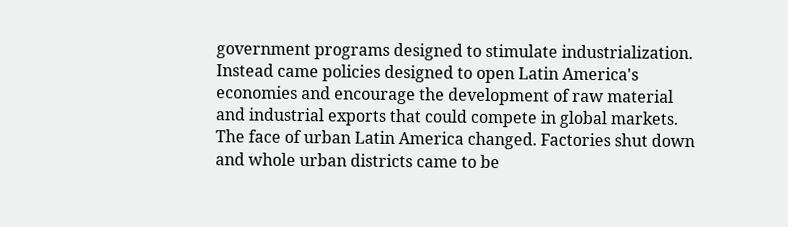government programs designed to stimulate industrialization. Instead came policies designed to open Latin America's economies and encourage the development of raw material and industrial exports that could compete in global markets. The face of urban Latin America changed. Factories shut down and whole urban districts came to be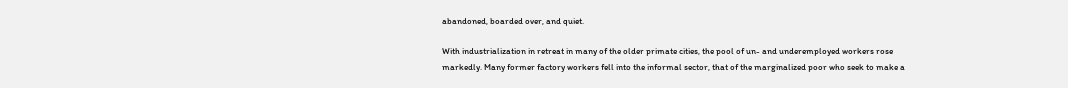abandoned, boarded over, and quiet.

With industrialization in retreat in many of the older primate cities, the pool of un- and underemployed workers rose markedly. Many former factory workers fell into the informal sector, that of the marginalized poor who seek to make a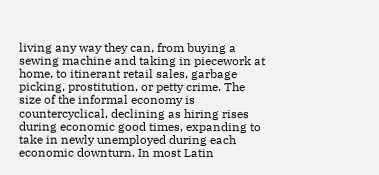living any way they can, from buying a sewing machine and taking in piecework at home, to itinerant retail sales, garbage picking, prostitution, or petty crime. The size of the informal economy is countercyclical, declining as hiring rises during economic good times, expanding to take in newly unemployed during each economic downturn. In most Latin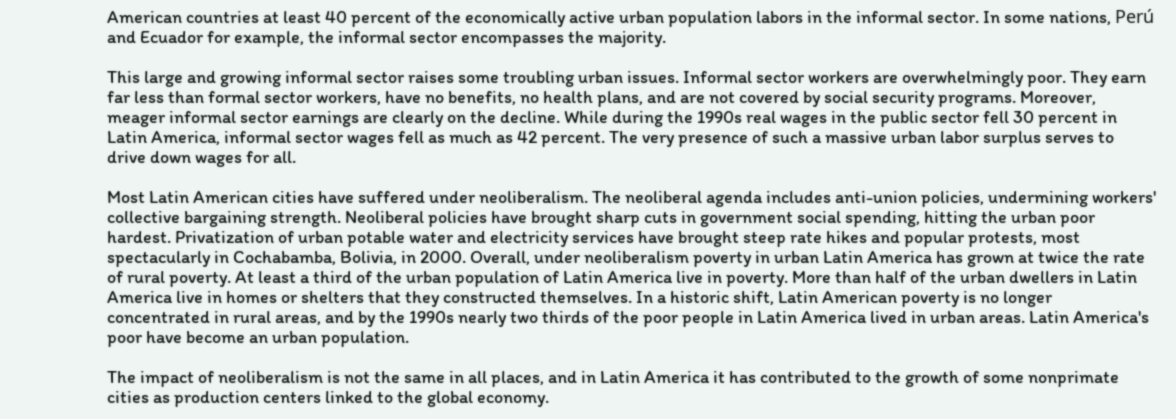American countries at least 40 percent of the economically active urban population labors in the informal sector. In some nations, Perú and Ecuador for example, the informal sector encompasses the majority.

This large and growing informal sector raises some troubling urban issues. Informal sector workers are overwhelmingly poor. They earn far less than formal sector workers, have no benefits, no health plans, and are not covered by social security programs. Moreover, meager informal sector earnings are clearly on the decline. While during the 1990s real wages in the public sector fell 30 percent in Latin America, informal sector wages fell as much as 42 percent. The very presence of such a massive urban labor surplus serves to drive down wages for all.

Most Latin American cities have suffered under neoliberalism. The neoliberal agenda includes anti-union policies, undermining workers' collective bargaining strength. Neoliberal policies have brought sharp cuts in government social spending, hitting the urban poor hardest. Privatization of urban potable water and electricity services have brought steep rate hikes and popular protests, most spectacularly in Cochabamba, Bolivia, in 2000. Overall, under neoliberalism poverty in urban Latin America has grown at twice the rate of rural poverty. At least a third of the urban population of Latin America live in poverty. More than half of the urban dwellers in Latin America live in homes or shelters that they constructed themselves. In a historic shift, Latin American poverty is no longer concentrated in rural areas, and by the 1990s nearly two thirds of the poor people in Latin America lived in urban areas. Latin America's poor have become an urban population.

The impact of neoliberalism is not the same in all places, and in Latin America it has contributed to the growth of some nonprimate cities as production centers linked to the global economy.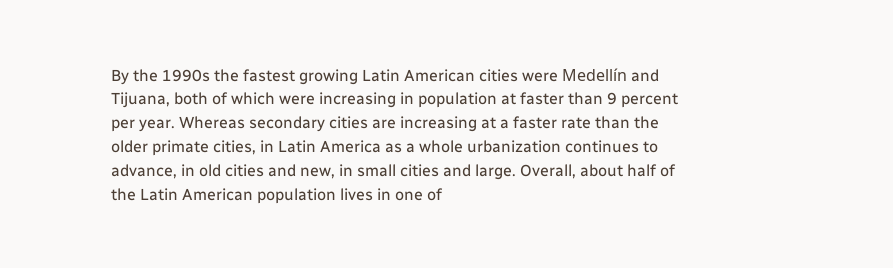By the 1990s the fastest growing Latin American cities were Medellín and Tijuana, both of which were increasing in population at faster than 9 percent per year. Whereas secondary cities are increasing at a faster rate than the older primate cities, in Latin America as a whole urbanization continues to advance, in old cities and new, in small cities and large. Overall, about half of the Latin American population lives in one of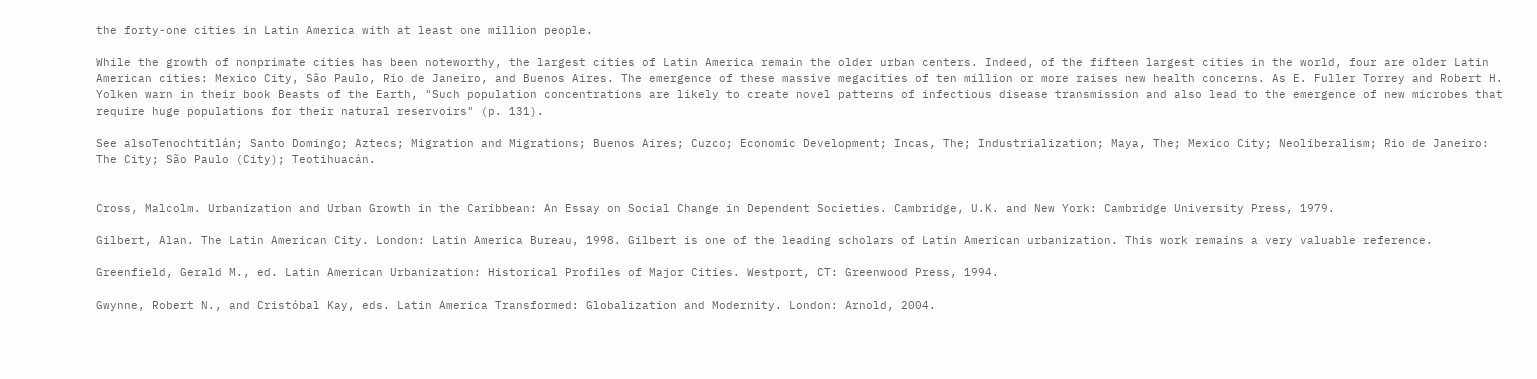the forty-one cities in Latin America with at least one million people.

While the growth of nonprimate cities has been noteworthy, the largest cities of Latin America remain the older urban centers. Indeed, of the fifteen largest cities in the world, four are older Latin American cities: Mexico City, São Paulo, Rio de Janeiro, and Buenos Aires. The emergence of these massive megacities of ten million or more raises new health concerns. As E. Fuller Torrey and Robert H. Yolken warn in their book Beasts of the Earth, "Such population concentrations are likely to create novel patterns of infectious disease transmission and also lead to the emergence of new microbes that require huge populations for their natural reservoirs" (p. 131).

See alsoTenochtitlán; Santo Domingo; Aztecs; Migration and Migrations; Buenos Aires; Cuzco; Economic Development; Incas, The; Industrialization; Maya, The; Mexico City; Neoliberalism; Rio de Janeiro: The City; São Paulo (City); Teotihuacán.


Cross, Malcolm. Urbanization and Urban Growth in the Caribbean: An Essay on Social Change in Dependent Societies. Cambridge, U.K. and New York: Cambridge University Press, 1979.

Gilbert, Alan. The Latin American City. London: Latin America Bureau, 1998. Gilbert is one of the leading scholars of Latin American urbanization. This work remains a very valuable reference.

Greenfield, Gerald M., ed. Latin American Urbanization: Historical Profiles of Major Cities. Westport, CT: Greenwood Press, 1994.

Gwynne, Robert N., and Cristóbal Kay, eds. Latin America Transformed: Globalization and Modernity. London: Arnold, 2004.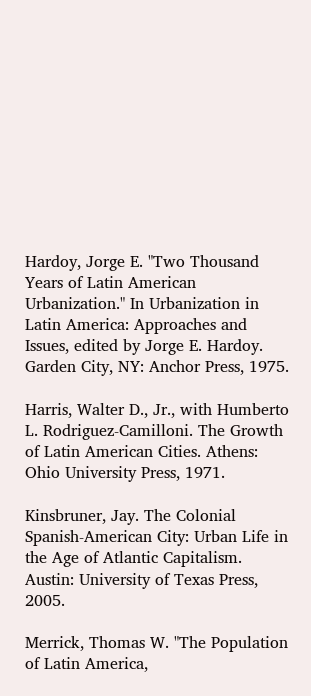Hardoy, Jorge E. "Two Thousand Years of Latin American Urbanization." In Urbanization in Latin America: Approaches and Issues, edited by Jorge E. Hardoy. Garden City, NY: Anchor Press, 1975.

Harris, Walter D., Jr., with Humberto L. Rodriguez-Camilloni. The Growth of Latin American Cities. Athens: Ohio University Press, 1971.

Kinsbruner, Jay. The Colonial Spanish-American City: Urban Life in the Age of Atlantic Capitalism. Austin: University of Texas Press, 2005.

Merrick, Thomas W. "The Population of Latin America,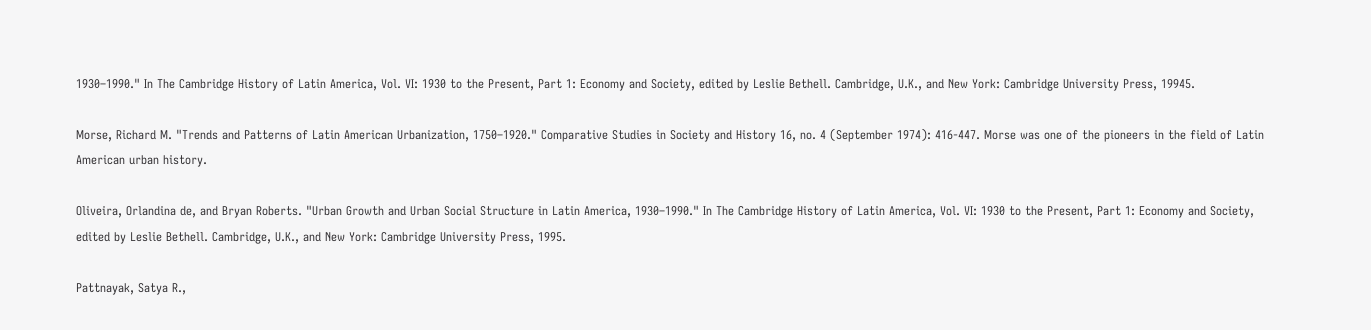1930–1990." In The Cambridge History of Latin America, Vol. VI: 1930 to the Present, Part 1: Economy and Society, edited by Leslie Bethell. Cambridge, U.K., and New York: Cambridge University Press, 19945.

Morse, Richard M. "Trends and Patterns of Latin American Urbanization, 1750–1920." Comparative Studies in Society and History 16, no. 4 (September 1974): 416-447. Morse was one of the pioneers in the field of Latin American urban history.

Oliveira, Orlandina de, and Bryan Roberts. "Urban Growth and Urban Social Structure in Latin America, 1930–1990." In The Cambridge History of Latin America, Vol. VI: 1930 to the Present, Part 1: Economy and Society, edited by Leslie Bethell. Cambridge, U.K., and New York: Cambridge University Press, 1995.

Pattnayak, Satya R.,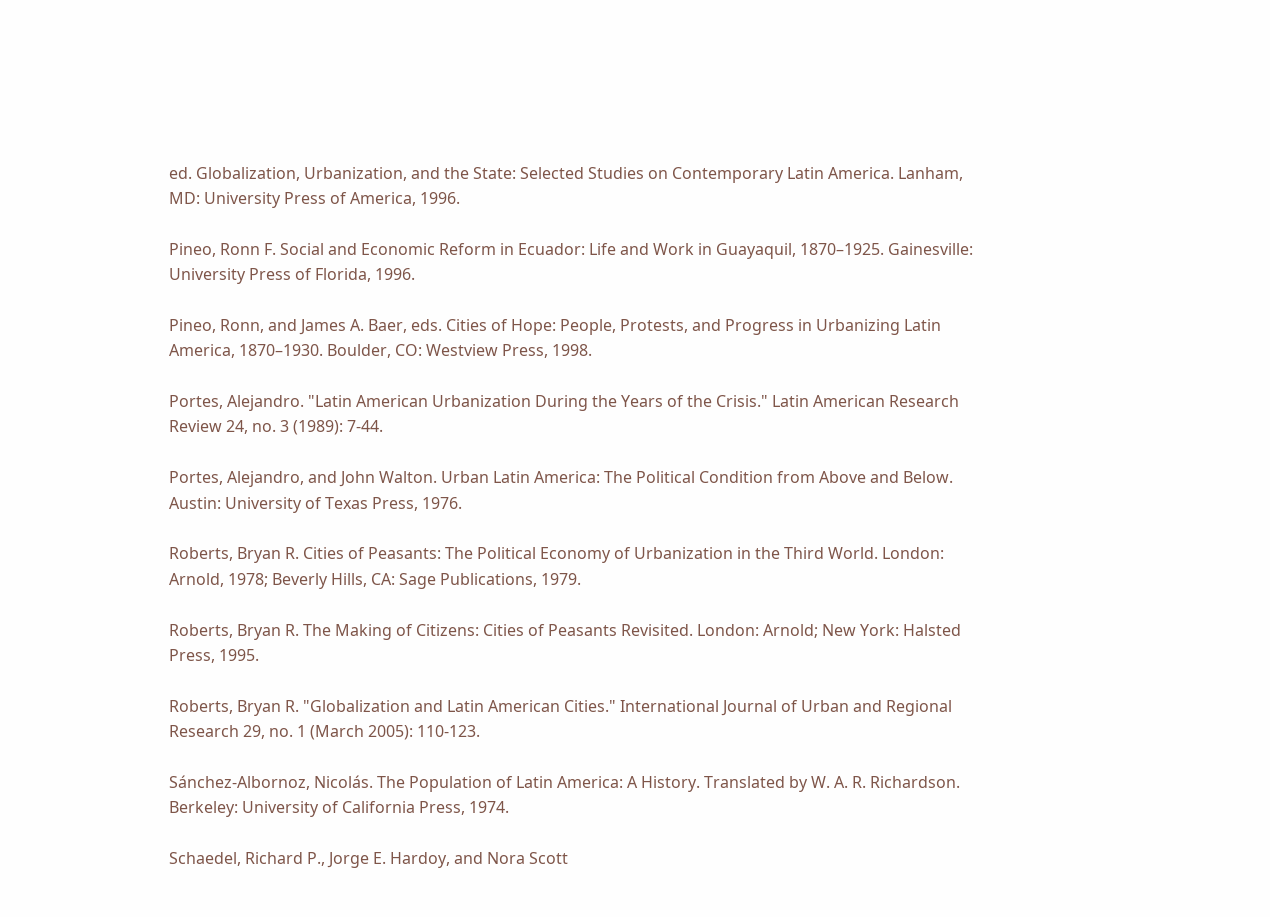ed. Globalization, Urbanization, and the State: Selected Studies on Contemporary Latin America. Lanham, MD: University Press of America, 1996.

Pineo, Ronn F. Social and Economic Reform in Ecuador: Life and Work in Guayaquil, 1870–1925. Gainesville: University Press of Florida, 1996.

Pineo, Ronn, and James A. Baer, eds. Cities of Hope: People, Protests, and Progress in Urbanizing Latin America, 1870–1930. Boulder, CO: Westview Press, 1998.

Portes, Alejandro. "Latin American Urbanization During the Years of the Crisis." Latin American Research Review 24, no. 3 (1989): 7-44.

Portes, Alejandro, and John Walton. Urban Latin America: The Political Condition from Above and Below. Austin: University of Texas Press, 1976.

Roberts, Bryan R. Cities of Peasants: The Political Economy of Urbanization in the Third World. London: Arnold, 1978; Beverly Hills, CA: Sage Publications, 1979.

Roberts, Bryan R. The Making of Citizens: Cities of Peasants Revisited. London: Arnold; New York: Halsted Press, 1995.

Roberts, Bryan R. "Globalization and Latin American Cities." International Journal of Urban and Regional Research 29, no. 1 (March 2005): 110-123.

Sánchez-Albornoz, Nicolás. The Population of Latin America: A History. Translated by W. A. R. Richardson. Berkeley: University of California Press, 1974.

Schaedel, Richard P., Jorge E. Hardoy, and Nora Scott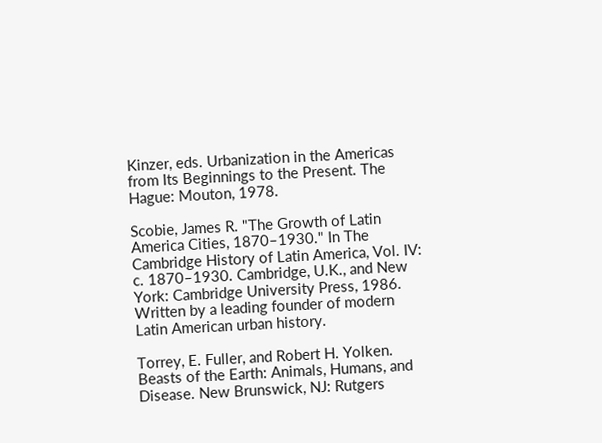Kinzer, eds. Urbanization in the Americas from Its Beginnings to the Present. The Hague: Mouton, 1978.

Scobie, James R. "The Growth of Latin America Cities, 1870–1930." In The Cambridge History of Latin America, Vol. IV: c. 1870–1930. Cambridge, U.K., and New York: Cambridge University Press, 1986. Written by a leading founder of modern Latin American urban history.

Torrey, E. Fuller, and Robert H. Yolken. Beasts of the Earth: Animals, Humans, and Disease. New Brunswick, NJ: Rutgers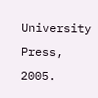University Press, 2005.